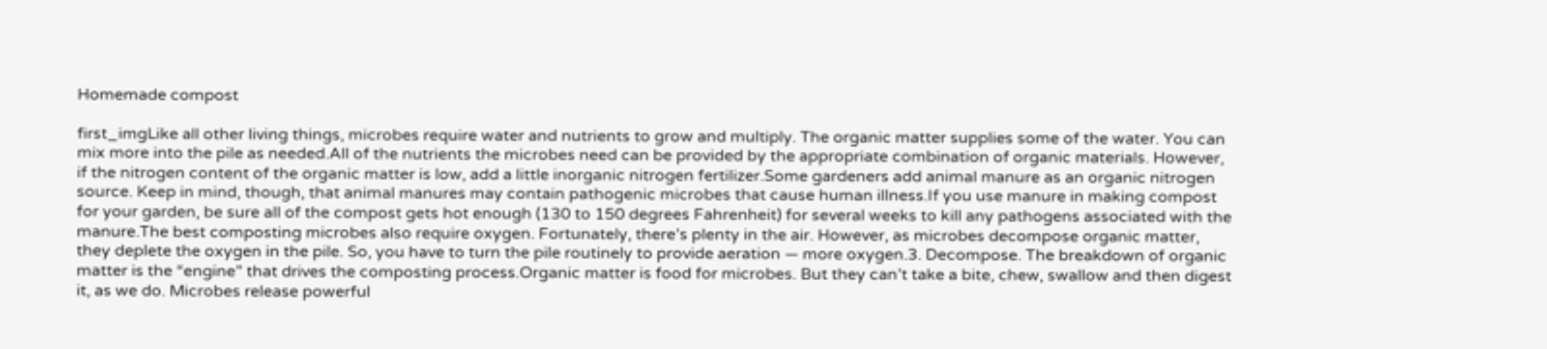Homemade compost

first_imgLike all other living things, microbes require water and nutrients to grow and multiply. The organic matter supplies some of the water. You can mix more into the pile as needed.All of the nutrients the microbes need can be provided by the appropriate combination of organic materials. However, if the nitrogen content of the organic matter is low, add a little inorganic nitrogen fertilizer.Some gardeners add animal manure as an organic nitrogen source. Keep in mind, though, that animal manures may contain pathogenic microbes that cause human illness.If you use manure in making compost for your garden, be sure all of the compost gets hot enough (130 to 150 degrees Fahrenheit) for several weeks to kill any pathogens associated with the manure.The best composting microbes also require oxygen. Fortunately, there’s plenty in the air. However, as microbes decompose organic matter, they deplete the oxygen in the pile. So, you have to turn the pile routinely to provide aeration — more oxygen.3. Decompose. The breakdown of organic matter is the “engine” that drives the composting process.Organic matter is food for microbes. But they can’t take a bite, chew, swallow and then digest it, as we do. Microbes release powerful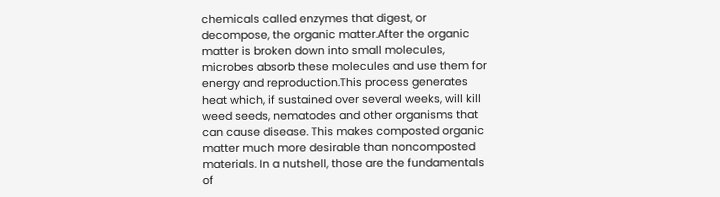chemicals called enzymes that digest, or decompose, the organic matter.After the organic matter is broken down into small molecules, microbes absorb these molecules and use them for energy and reproduction.This process generates heat which, if sustained over several weeks, will kill weed seeds, nematodes and other organisms that can cause disease. This makes composted organic matter much more desirable than noncomposted materials. In a nutshell, those are the fundamentals of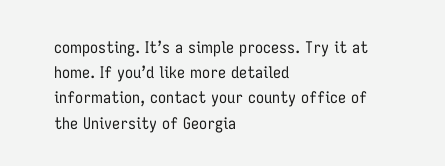composting. It’s a simple process. Try it at home. If you’d like more detailed information, contact your county office of the University of Georgia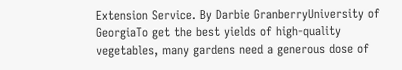Extension Service. By Darbie GranberryUniversity of GeorgiaTo get the best yields of high-quality vegetables, many gardens need a generous dose of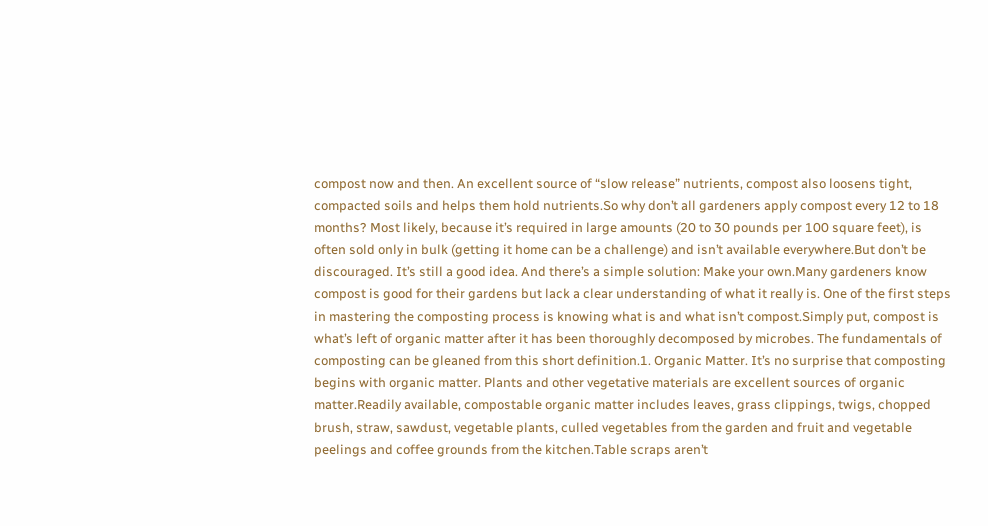compost now and then. An excellent source of “slow release” nutrients, compost also loosens tight, compacted soils and helps them hold nutrients.So why don’t all gardeners apply compost every 12 to 18 months? Most likely, because it’s required in large amounts (20 to 30 pounds per 100 square feet), is often sold only in bulk (getting it home can be a challenge) and isn’t available everywhere.But don’t be discouraged. It’s still a good idea. And there’s a simple solution: Make your own.Many gardeners know compost is good for their gardens but lack a clear understanding of what it really is. One of the first steps in mastering the composting process is knowing what is and what isn’t compost.Simply put, compost is what’s left of organic matter after it has been thoroughly decomposed by microbes. The fundamentals of composting can be gleaned from this short definition.1. Organic Matter. It’s no surprise that composting begins with organic matter. Plants and other vegetative materials are excellent sources of organic matter.Readily available, compostable organic matter includes leaves, grass clippings, twigs, chopped brush, straw, sawdust, vegetable plants, culled vegetables from the garden and fruit and vegetable peelings and coffee grounds from the kitchen.Table scraps aren’t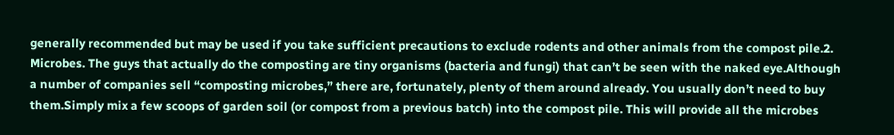generally recommended but may be used if you take sufficient precautions to exclude rodents and other animals from the compost pile.2. Microbes. The guys that actually do the composting are tiny organisms (bacteria and fungi) that can’t be seen with the naked eye.Although a number of companies sell “composting microbes,” there are, fortunately, plenty of them around already. You usually don’t need to buy them.Simply mix a few scoops of garden soil (or compost from a previous batch) into the compost pile. This will provide all the microbes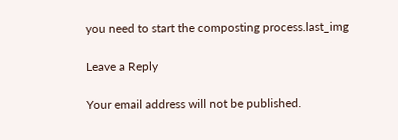you need to start the composting process.last_img

Leave a Reply

Your email address will not be published.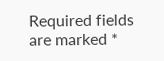Required fields are marked *